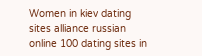Women in kiev dating sites alliance russian online 100 dating sites in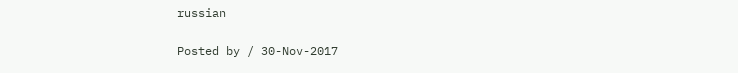russian

Posted by / 30-Nov-2017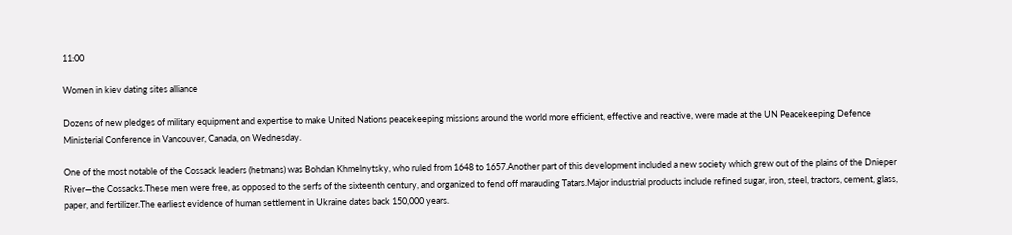11:00

Women in kiev dating sites alliance

Dozens of new pledges of military equipment and expertise to make United Nations peacekeeping missions around the world more efficient, effective and reactive, were made at the UN Peacekeeping Defence Ministerial Conference in Vancouver, Canada, on Wednesday.

One of the most notable of the Cossack leaders (hetmans) was Bohdan Khmelnytsky, who ruled from 1648 to 1657.Another part of this development included a new society which grew out of the plains of the Dnieper River—the Cossacks.These men were free, as opposed to the serfs of the sixteenth century, and organized to fend off marauding Tatars.Major industrial products include refined sugar, iron, steel, tractors, cement, glass, paper, and fertilizer.The earliest evidence of human settlement in Ukraine dates back 150,000 years.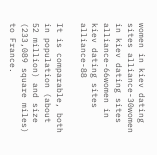women in kiev dating sites alliance-30women in kiev dating sites alliance-66women in kiev dating sites alliance-88

It is comparable, both in population (about 52 million) and size (233,089 square miles) to France.